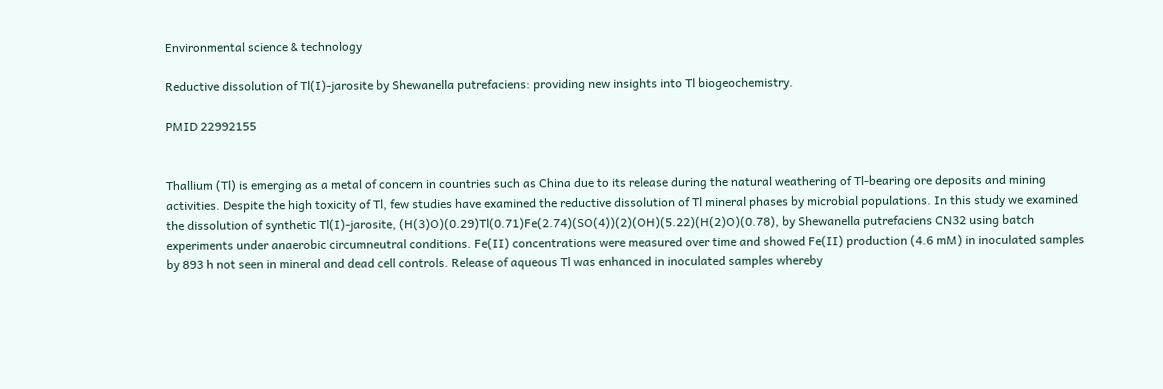Environmental science & technology

Reductive dissolution of Tl(I)-jarosite by Shewanella putrefaciens: providing new insights into Tl biogeochemistry.

PMID 22992155


Thallium (Tl) is emerging as a metal of concern in countries such as China due to its release during the natural weathering of Tl-bearing ore deposits and mining activities. Despite the high toxicity of Tl, few studies have examined the reductive dissolution of Tl mineral phases by microbial populations. In this study we examined the dissolution of synthetic Tl(I)-jarosite, (H(3)O)(0.29)Tl(0.71)Fe(2.74)(SO(4))(2)(OH)(5.22)(H(2)O)(0.78), by Shewanella putrefaciens CN32 using batch experiments under anaerobic circumneutral conditions. Fe(II) concentrations were measured over time and showed Fe(II) production (4.6 mM) in inoculated samples by 893 h not seen in mineral and dead cell controls. Release of aqueous Tl was enhanced in inoculated samples whereby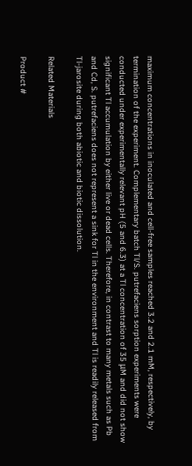maximum concentrations in inoculated and cell-free samples reached 3.2 and 2.1 mM, respectively, by termination of the experiment. Complementary batch Tl/S. putrefaciens sorption experiments were conducted under experimentally relevant pH (5 and 6.3) at a Tl concentration of 35 μM and did not show significant Tl accumulation by either live or dead cells. Therefore, in contrast to many metals such as Pb and Cd, S. putrefaciens does not represent a sink for Tl in the environment and Tl is readily released from Tl-jarosite during both abiotic and biotic dissolution.

Related Materials

Product #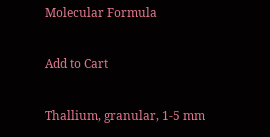Molecular Formula

Add to Cart

Thallium, granular, 1-5 mm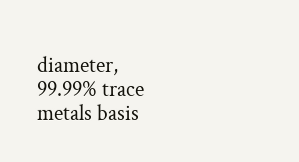diameter, 99.99% trace metals basis